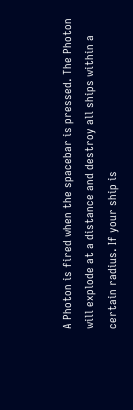A Photon is fired when the spacebar is pressed. The Photon will explode at a distance and destroy all ships within a certain radius. If your ship is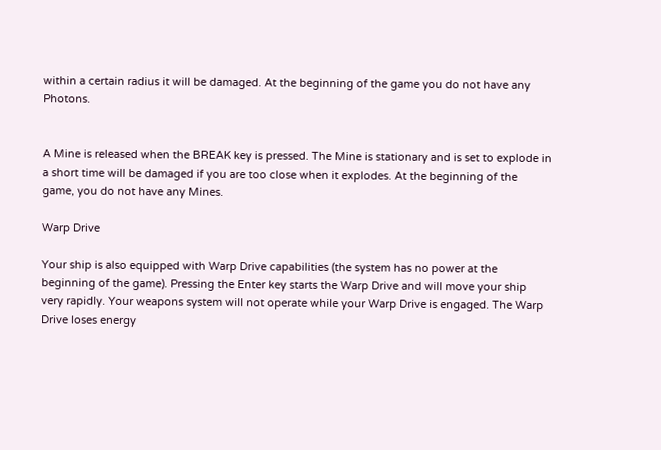within a certain radius it will be damaged. At the beginning of the game you do not have any Photons.


A Mine is released when the BREAK key is pressed. The Mine is stationary and is set to explode in a short time will be damaged if you are too close when it explodes. At the beginning of the game, you do not have any Mines.

Warp Drive

Your ship is also equipped with Warp Drive capabilities (the system has no power at the beginning of the game). Pressing the Enter key starts the Warp Drive and will move your ship very rapidly. Your weapons system will not operate while your Warp Drive is engaged. The Warp Drive loses energy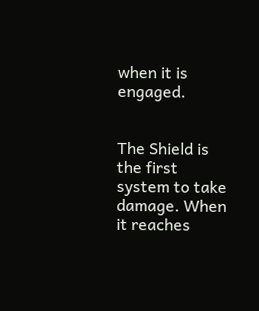when it is engaged.


The Shield is the first system to take damage. When it reaches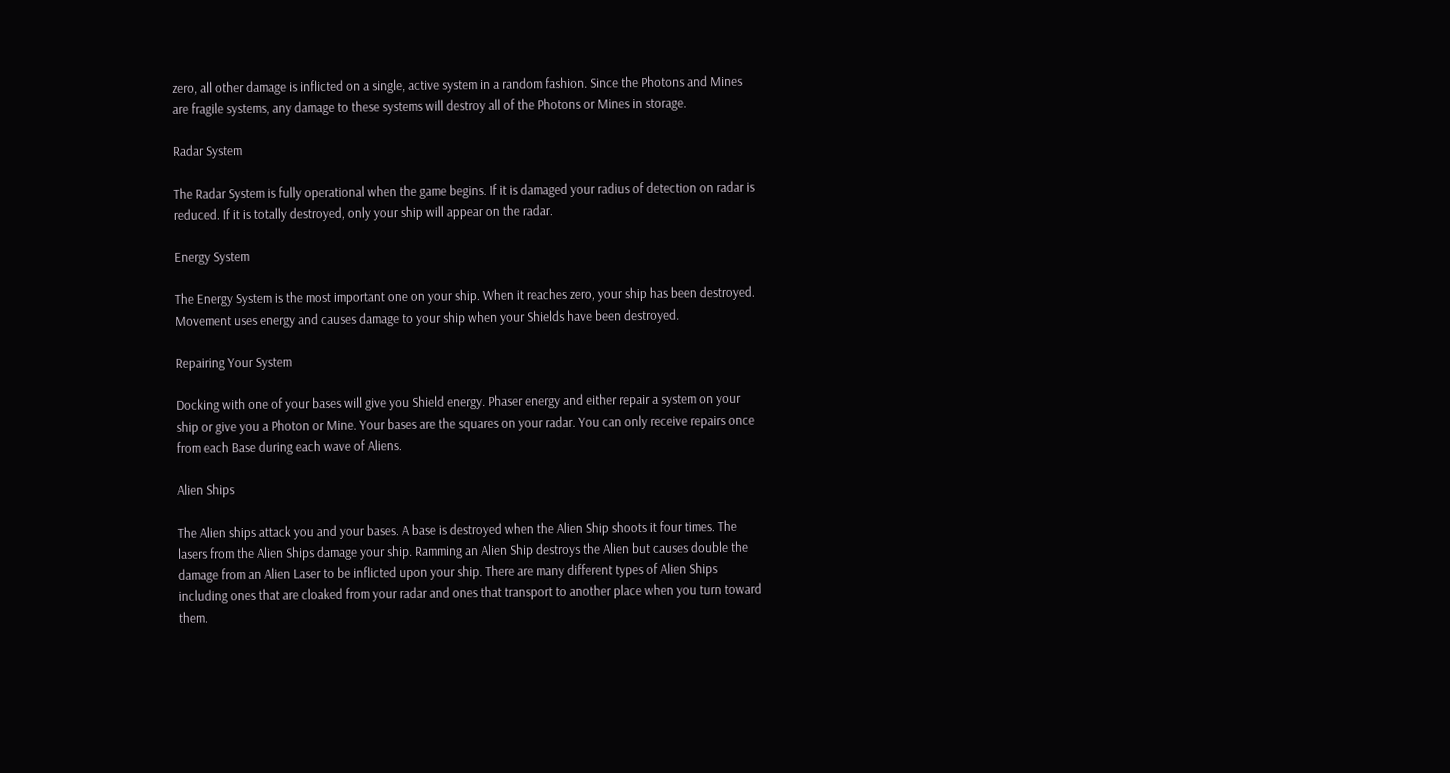zero, all other damage is inflicted on a single, active system in a random fashion. Since the Photons and Mines are fragile systems, any damage to these systems will destroy all of the Photons or Mines in storage.

Radar System

The Radar System is fully operational when the game begins. If it is damaged your radius of detection on radar is reduced. If it is totally destroyed, only your ship will appear on the radar.

Energy System

The Energy System is the most important one on your ship. When it reaches zero, your ship has been destroyed. Movement uses energy and causes damage to your ship when your Shields have been destroyed.

Repairing Your System

Docking with one of your bases will give you Shield energy. Phaser energy and either repair a system on your ship or give you a Photon or Mine. Your bases are the squares on your radar. You can only receive repairs once from each Base during each wave of Aliens.

Alien Ships

The Alien ships attack you and your bases. A base is destroyed when the Alien Ship shoots it four times. The lasers from the Alien Ships damage your ship. Ramming an Alien Ship destroys the Alien but causes double the damage from an Alien Laser to be inflicted upon your ship. There are many different types of Alien Ships including ones that are cloaked from your radar and ones that transport to another place when you turn toward them.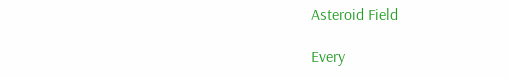Asteroid Field

Every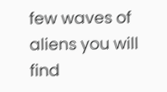few waves of aliens you will find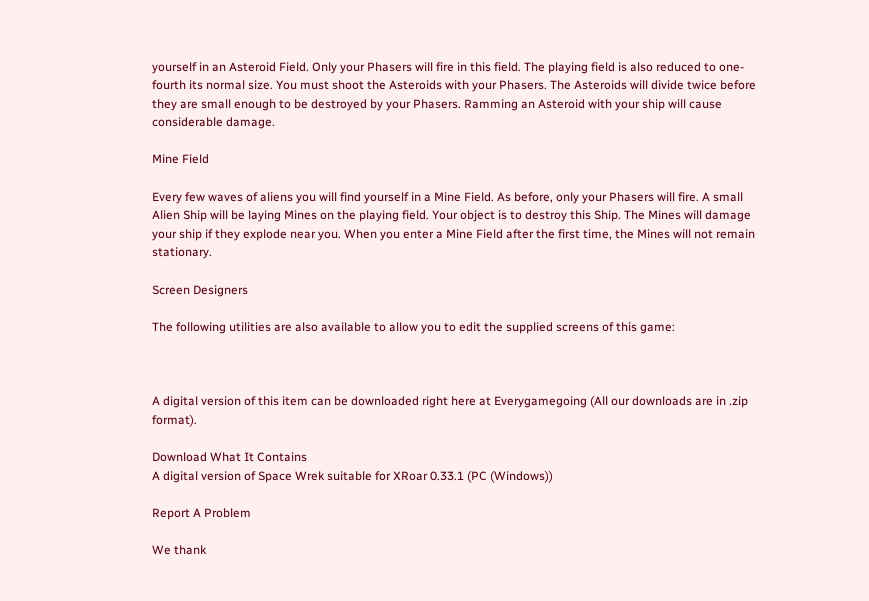yourself in an Asteroid Field. Only your Phasers will fire in this field. The playing field is also reduced to one-fourth its normal size. You must shoot the Asteroids with your Phasers. The Asteroids will divide twice before they are small enough to be destroyed by your Phasers. Ramming an Asteroid with your ship will cause considerable damage.

Mine Field

Every few waves of aliens you will find yourself in a Mine Field. As before, only your Phasers will fire. A small Alien Ship will be laying Mines on the playing field. Your object is to destroy this Ship. The Mines will damage your ship if they explode near you. When you enter a Mine Field after the first time, the Mines will not remain stationary.

Screen Designers

The following utilities are also available to allow you to edit the supplied screens of this game:



A digital version of this item can be downloaded right here at Everygamegoing (All our downloads are in .zip format).

Download What It Contains
A digital version of Space Wrek suitable for XRoar 0.33.1 (PC (Windows))

Report A Problem

We thank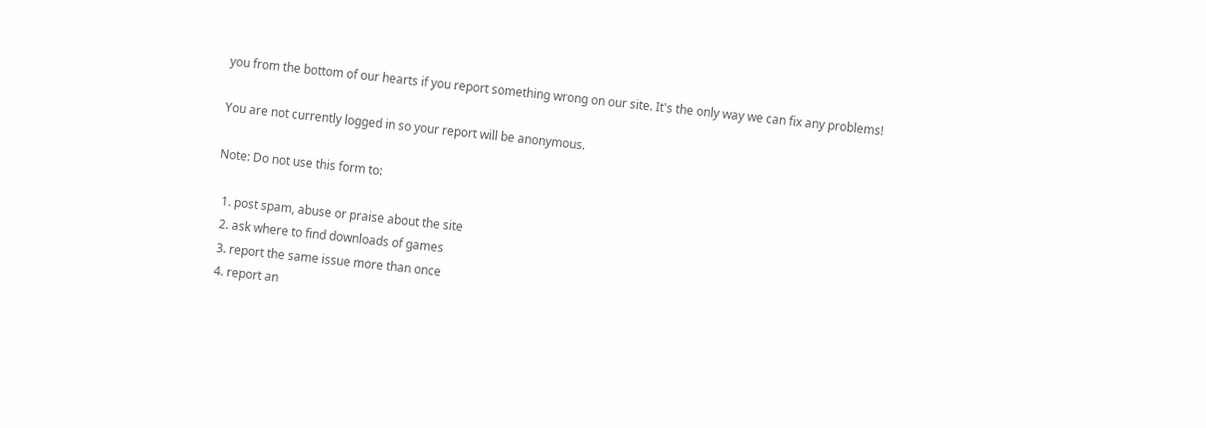you from the bottom of our hearts if you report something wrong on our site. It's the only way we can fix any problems!

You are not currently logged in so your report will be anonymous.

Note: Do not use this form to:

  1. post spam, abuse or praise about the site
  2. ask where to find downloads of games
  3. report the same issue more than once
  4. report an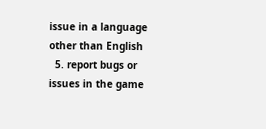issue in a language other than English
  5. report bugs or issues in the game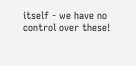itself - we have no control over these!